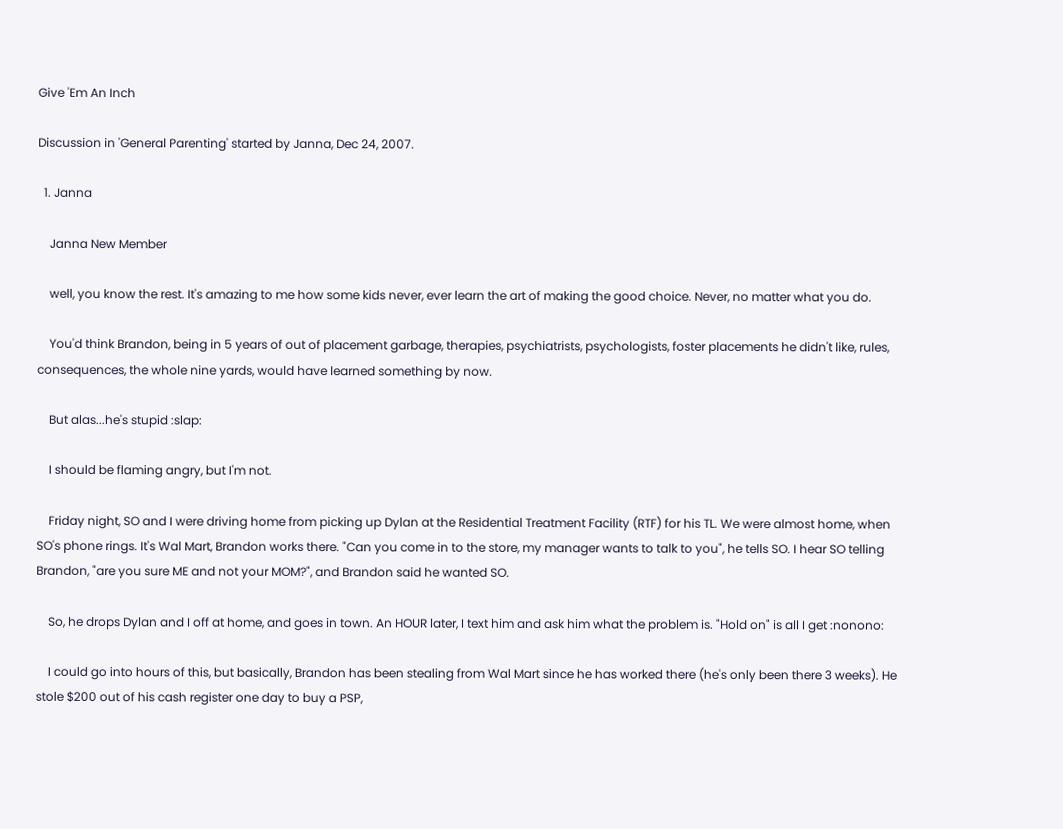Give 'Em An Inch

Discussion in 'General Parenting' started by Janna, Dec 24, 2007.

  1. Janna

    Janna New Member

    well, you know the rest. It's amazing to me how some kids never, ever learn the art of making the good choice. Never, no matter what you do.

    You'd think Brandon, being in 5 years of out of placement garbage, therapies, psychiatrists, psychologists, foster placements he didn't like, rules, consequences, the whole nine yards, would have learned something by now.

    But alas...he's stupid :slap:

    I should be flaming angry, but I'm not.

    Friday night, SO and I were driving home from picking up Dylan at the Residential Treatment Facility (RTF) for his TL. We were almost home, when SO's phone rings. It's Wal Mart, Brandon works there. "Can you come in to the store, my manager wants to talk to you", he tells SO. I hear SO telling Brandon, "are you sure ME and not your MOM?", and Brandon said he wanted SO.

    So, he drops Dylan and I off at home, and goes in town. An HOUR later, I text him and ask him what the problem is. "Hold on" is all I get :nonono:

    I could go into hours of this, but basically, Brandon has been stealing from Wal Mart since he has worked there (he's only been there 3 weeks). He stole $200 out of his cash register one day to buy a PSP,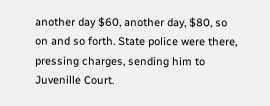another day $60, another day, $80, so on and so forth. State police were there, pressing charges, sending him to Juvenille Court.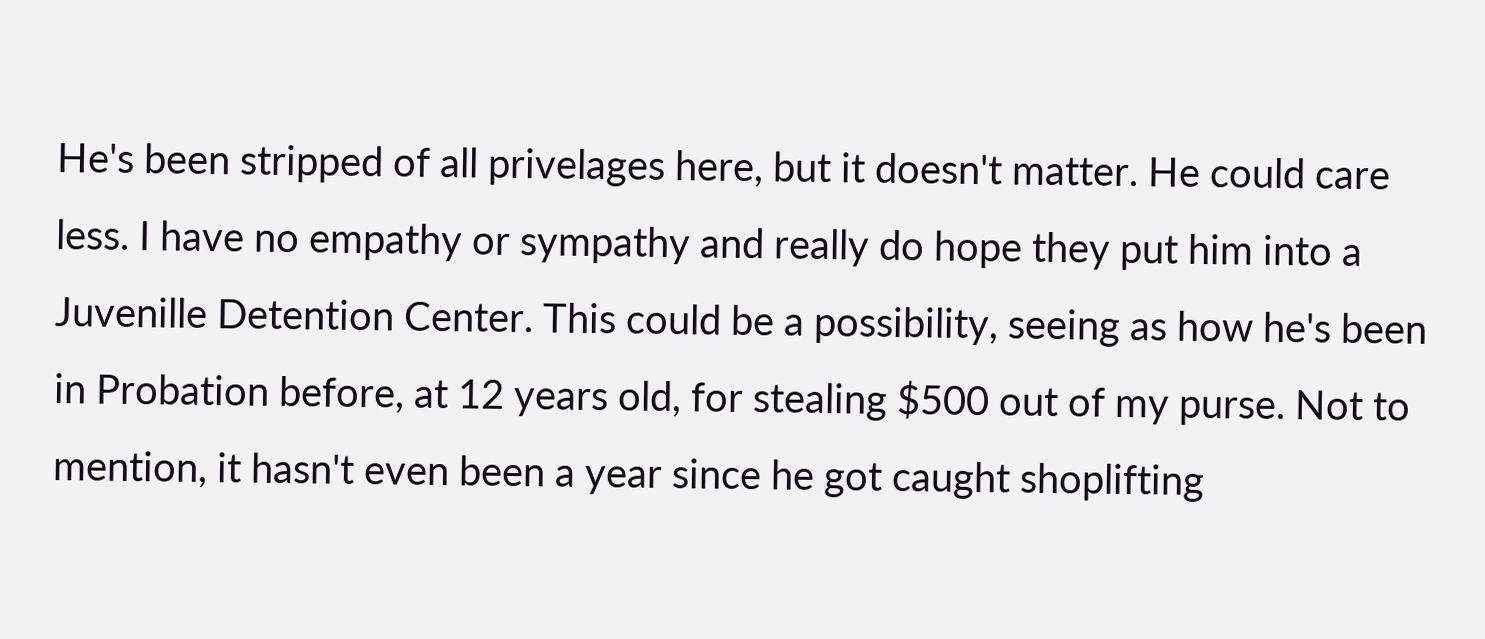He's been stripped of all privelages here, but it doesn't matter. He could care less. I have no empathy or sympathy and really do hope they put him into a Juvenille Detention Center. This could be a possibility, seeing as how he's been in Probation before, at 12 years old, for stealing $500 out of my purse. Not to mention, it hasn't even been a year since he got caught shoplifting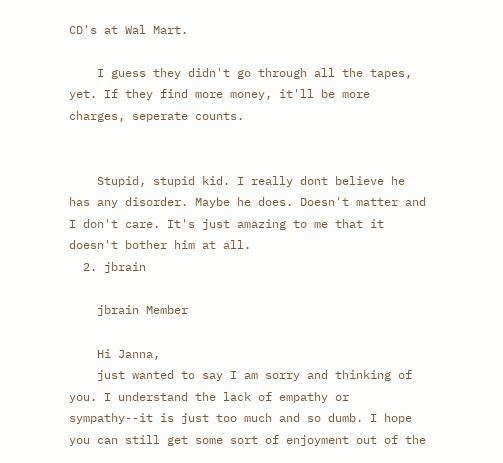CD's at Wal Mart.

    I guess they didn't go through all the tapes, yet. If they find more money, it'll be more charges, seperate counts.


    Stupid, stupid kid. I really dont believe he has any disorder. Maybe he does. Doesn't matter and I don't care. It's just amazing to me that it doesn't bother him at all.
  2. jbrain

    jbrain Member

    Hi Janna,
    just wanted to say I am sorry and thinking of you. I understand the lack of empathy or sympathy--it is just too much and so dumb. I hope you can still get some sort of enjoyment out of the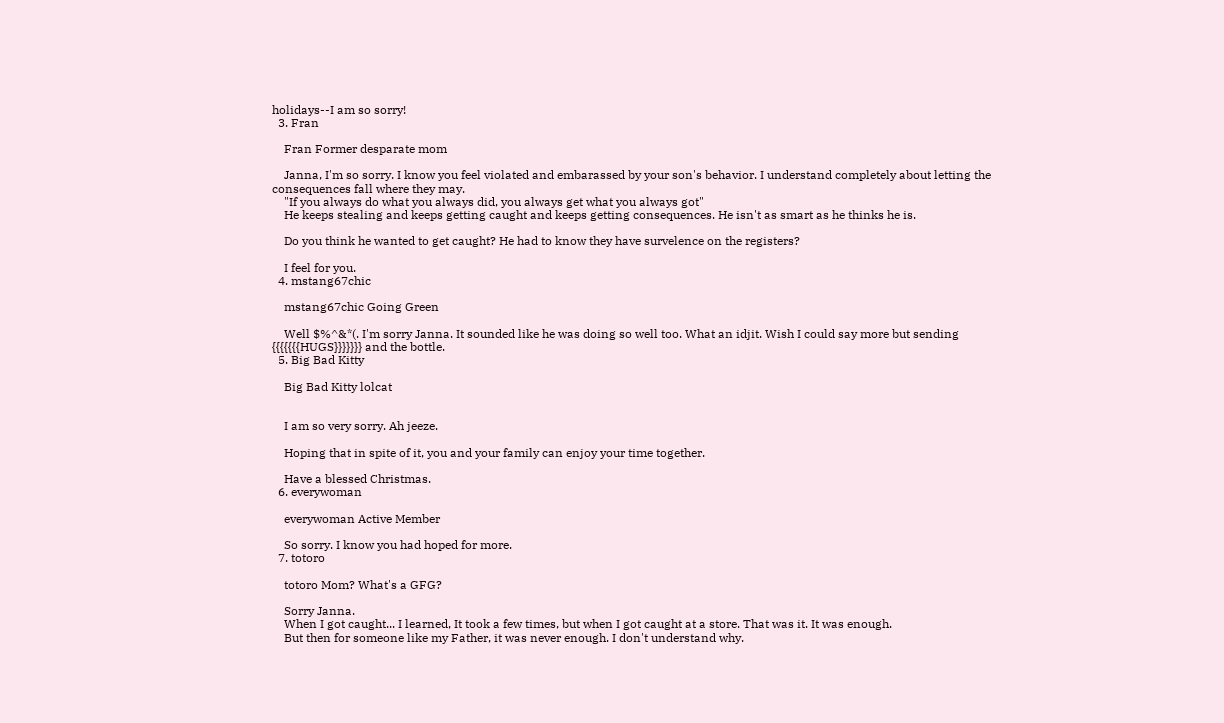holidays--I am so sorry!
  3. Fran

    Fran Former desparate mom

    Janna, I'm so sorry. I know you feel violated and embarassed by your son's behavior. I understand completely about letting the consequences fall where they may.
    "If you always do what you always did, you always get what you always got"
    He keeps stealing and keeps getting caught and keeps getting consequences. He isn't as smart as he thinks he is.

    Do you think he wanted to get caught? He had to know they have survelence on the registers?

    I feel for you.
  4. mstang67chic

    mstang67chic Going Green

    Well $%^&*(. I'm sorry Janna. It sounded like he was doing so well too. What an idjit. Wish I could say more but sending {{{{{{{HUGS}}}}}}} and the bottle.
  5. Big Bad Kitty

    Big Bad Kitty lolcat


    I am so very sorry. Ah jeeze.

    Hoping that in spite of it, you and your family can enjoy your time together.

    Have a blessed Christmas.
  6. everywoman

    everywoman Active Member

    So sorry. I know you had hoped for more.
  7. totoro

    totoro Mom? What's a GFG?

    Sorry Janna.
    When I got caught... I learned, It took a few times, but when I got caught at a store. That was it. It was enough.
    But then for someone like my Father, it was never enough. I don't understand why.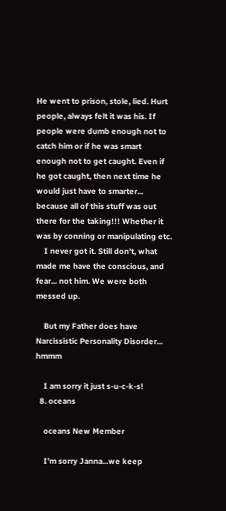He went to prison, stole, lied. Hurt people, always felt it was his. If people were dumb enough not to catch him or if he was smart enough not to get caught. Even if he got caught, then next time he would just have to smarter... because all of this stuff was out there for the taking!!! Whether it was by conning or manipulating etc.
    I never got it. Still don't, what made me have the conscious, and fear... not him. We were both messed up.

    But my Father does have Narcissistic Personality Disorder... hmmm

    I am sorry it just s-u-c-k-s!
  8. oceans

    oceans New Member

    I'm sorry Janna...we keep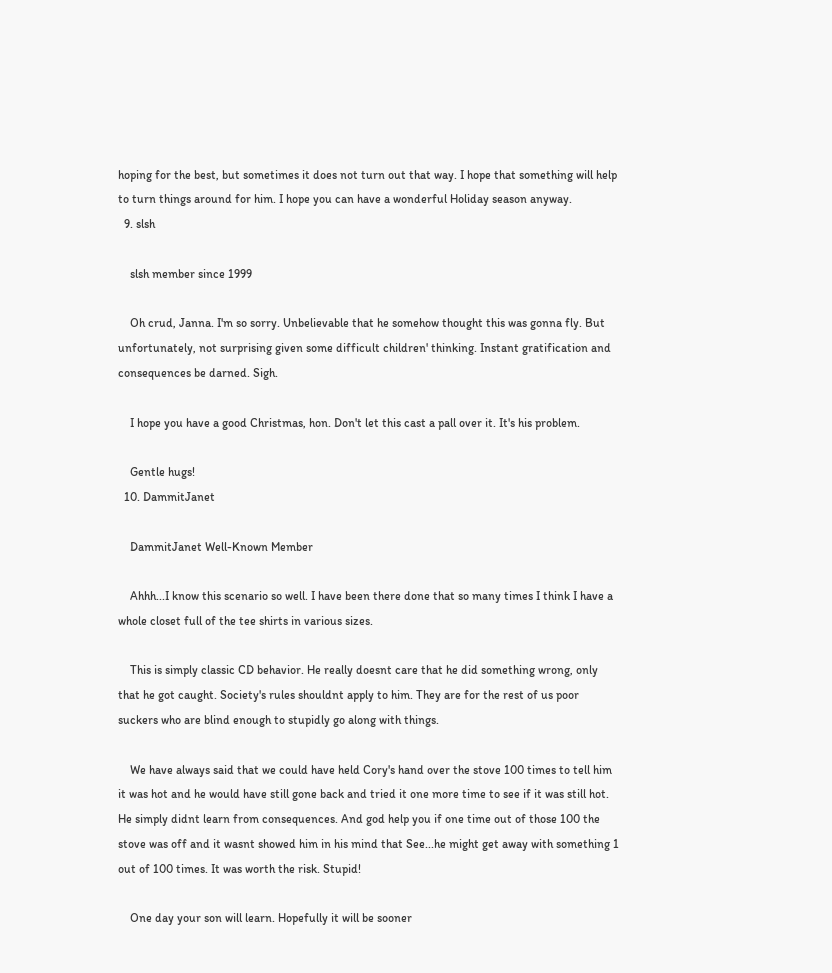hoping for the best, but sometimes it does not turn out that way. I hope that something will help to turn things around for him. I hope you can have a wonderful Holiday season anyway.
  9. slsh

    slsh member since 1999

    Oh crud, Janna. I'm so sorry. Unbelievable that he somehow thought this was gonna fly. But unfortunately, not surprising given some difficult children' thinking. Instant gratification and consequences be darned. Sigh.

    I hope you have a good Christmas, hon. Don't let this cast a pall over it. It's his problem.

    Gentle hugs!
  10. DammitJanet

    DammitJanet Well-Known Member

    Ahhh...I know this scenario so well. I have been there done that so many times I think I have a whole closet full of the tee shirts in various sizes.

    This is simply classic CD behavior. He really doesnt care that he did something wrong, only that he got caught. Society's rules shouldnt apply to him. They are for the rest of us poor suckers who are blind enough to stupidly go along with things.

    We have always said that we could have held Cory's hand over the stove 100 times to tell him it was hot and he would have still gone back and tried it one more time to see if it was still hot. He simply didnt learn from consequences. And god help you if one time out of those 100 the stove was off and it wasnt showed him in his mind that See...he might get away with something 1 out of 100 times. It was worth the risk. Stupid!

    One day your son will learn. Hopefully it will be sooner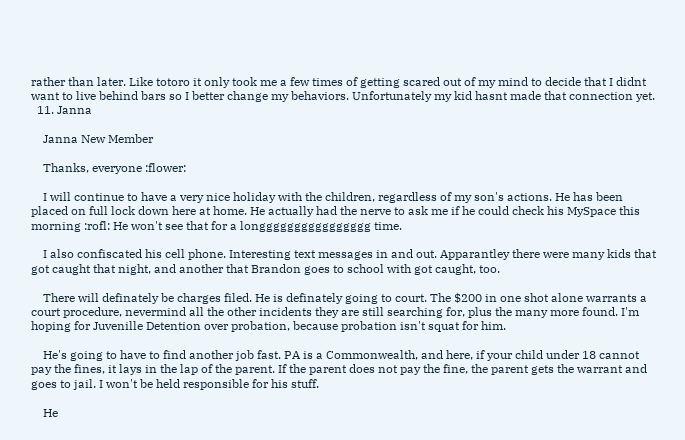rather than later. Like totoro it only took me a few times of getting scared out of my mind to decide that I didnt want to live behind bars so I better change my behaviors. Unfortunately my kid hasnt made that connection yet.
  11. Janna

    Janna New Member

    Thanks, everyone :flower:

    I will continue to have a very nice holiday with the children, regardless of my son's actions. He has been placed on full lock down here at home. He actually had the nerve to ask me if he could check his MySpace this morning :rofl: He won't see that for a longggggggggggggggg time.

    I also confiscated his cell phone. Interesting text messages in and out. Apparantley there were many kids that got caught that night, and another that Brandon goes to school with got caught, too.

    There will definately be charges filed. He is definately going to court. The $200 in one shot alone warrants a court procedure, nevermind all the other incidents they are still searching for, plus the many more found. I'm hoping for Juvenille Detention over probation, because probation isn't squat for him.

    He's going to have to find another job fast. PA is a Commonwealth, and here, if your child under 18 cannot pay the fines, it lays in the lap of the parent. If the parent does not pay the fine, the parent gets the warrant and goes to jail. I won't be held responsible for his stuff.

    He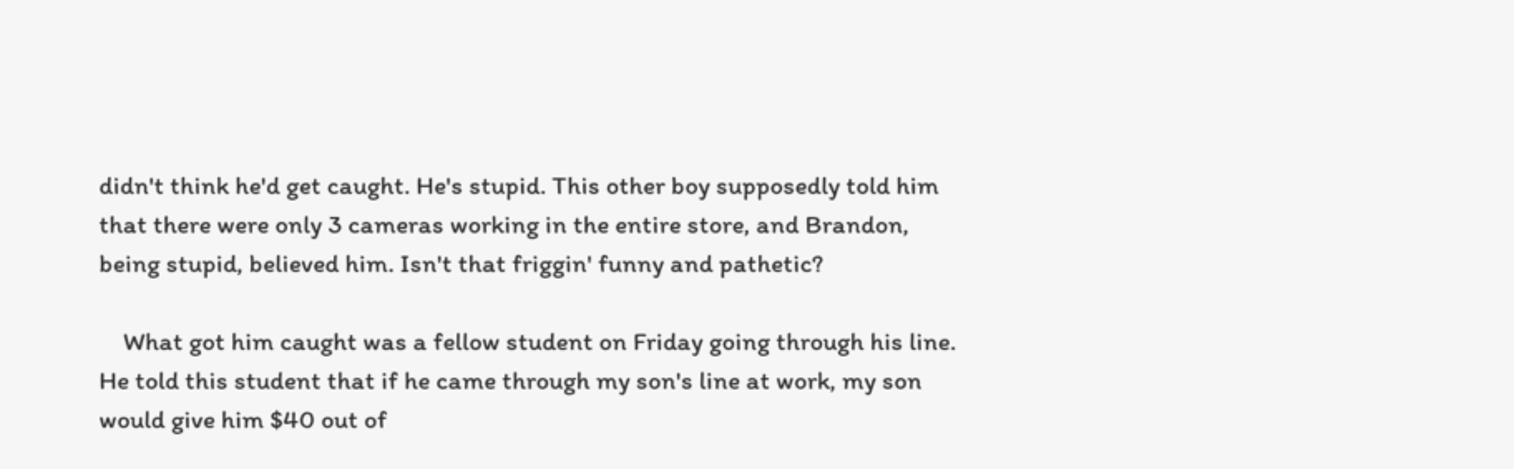didn't think he'd get caught. He's stupid. This other boy supposedly told him that there were only 3 cameras working in the entire store, and Brandon, being stupid, believed him. Isn't that friggin' funny and pathetic?

    What got him caught was a fellow student on Friday going through his line. He told this student that if he came through my son's line at work, my son would give him $40 out of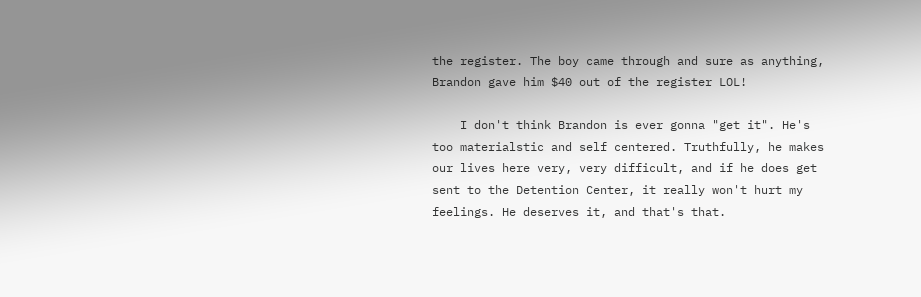the register. The boy came through and sure as anything, Brandon gave him $40 out of the register LOL!

    I don't think Brandon is ever gonna "get it". He's too materialstic and self centered. Truthfully, he makes our lives here very, very difficult, and if he does get sent to the Detention Center, it really won't hurt my feelings. He deserves it, and that's that.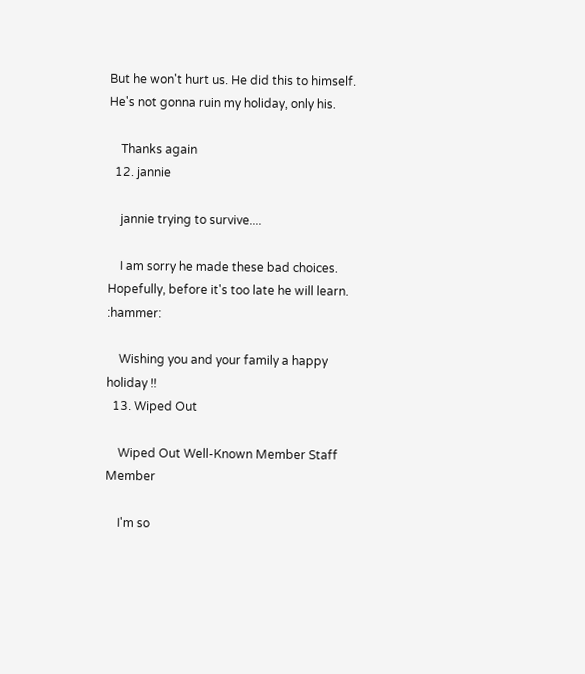But he won't hurt us. He did this to himself. He's not gonna ruin my holiday, only his.

    Thanks again
  12. jannie

    jannie trying to survive....

    I am sorry he made these bad choices. Hopefully, before it's too late he will learn. :hammer:

    Wishing you and your family a happy holiday !!
  13. Wiped Out

    Wiped Out Well-Known Member Staff Member

    I'm so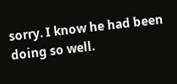sorry. I know he had been doing so well.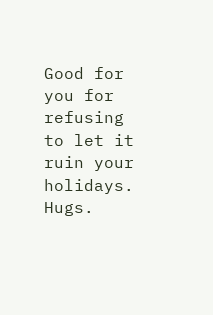Good for you for refusing to let it ruin your holidays. Hugs.